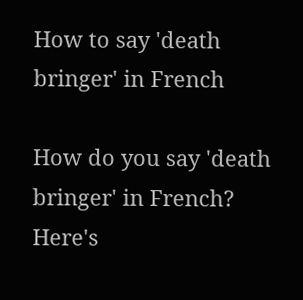How to say 'death bringer' in French

How do you say 'death bringer' in French? Here's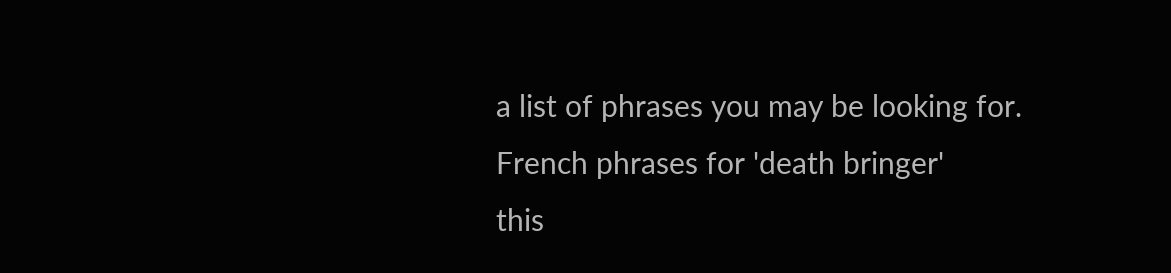a list of phrases you may be looking for.
French phrases for 'death bringer'
this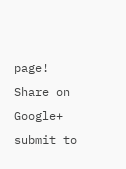page!
Share on Google+ submit to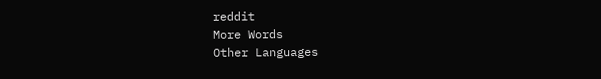reddit
More Words
Other Languages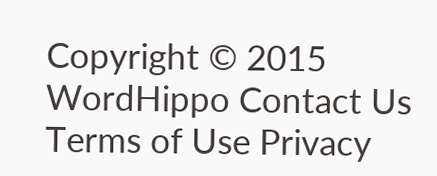Copyright © 2015 WordHippo Contact Us Terms of Use Privacy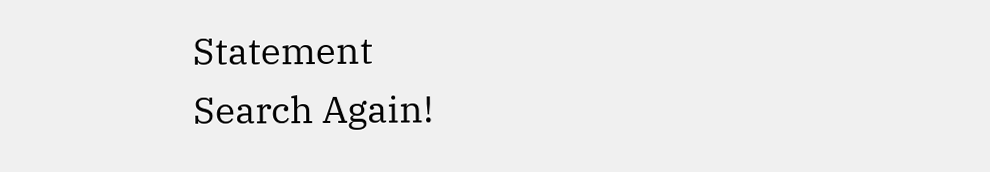Statement
Search Again!